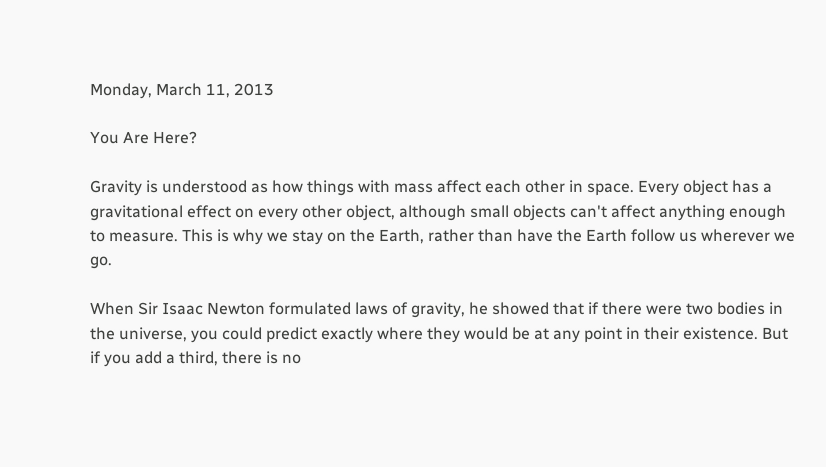Monday, March 11, 2013

You Are Here?

Gravity is understood as how things with mass affect each other in space. Every object has a gravitational effect on every other object, although small objects can't affect anything enough to measure. This is why we stay on the Earth, rather than have the Earth follow us wherever we go.

When Sir Isaac Newton formulated laws of gravity, he showed that if there were two bodies in the universe, you could predict exactly where they would be at any point in their existence. But if you add a third, there is no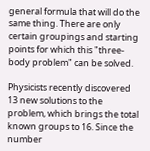general formula that will do the same thing. There are only certain groupings and starting points for which this "three-body problem" can be solved.

Physicists recently discovered 13 new solutions to the problem, which brings the total known groups to 16. Since the number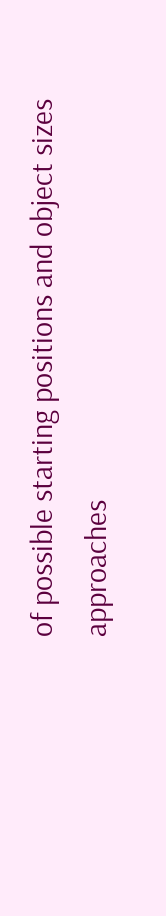of possible starting positions and object sizes approaches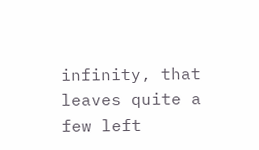infinity, that leaves quite a few left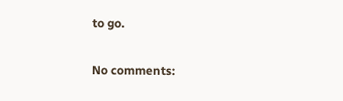to go.

No comments: